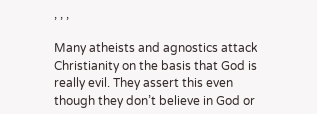, , ,

Many atheists and agnostics attack Christianity on the basis that God is really evil. They assert this even though they don’t believe in God or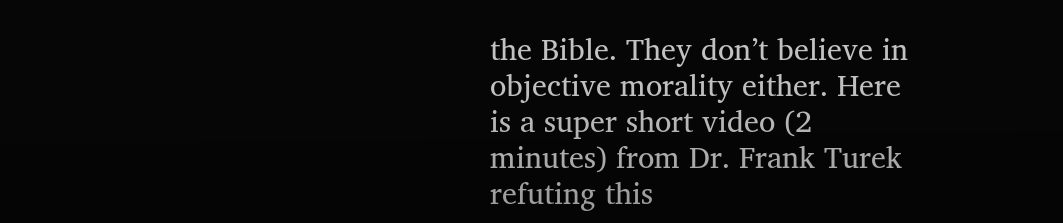the Bible. They don’t believe in objective morality either. Here is a super short video (2 minutes) from Dr. Frank Turek refuting this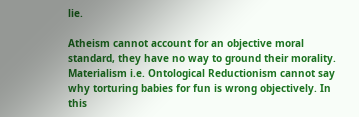lie.

Atheism cannot account for an objective moral standard, they have no way to ground their morality. Materialism i.e. Ontological Reductionism cannot say why torturing babies for fun is wrong objectively. In this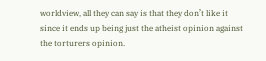worldview, all they can say is that they don’t like it since it ends up being just the atheist opinion against the torturers opinion.